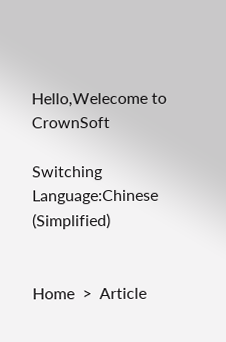Hello,Welecome to CrownSoft

Switching Language:Chinese (Simplified)


Home  >  Article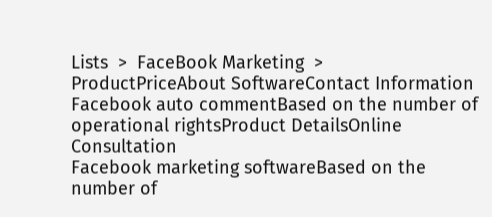Lists  >  FaceBook Marketing  >
ProductPriceAbout SoftwareContact Information
Facebook auto commentBased on the number of operational rightsProduct DetailsOnline Consultation
Facebook marketing softwareBased on the number of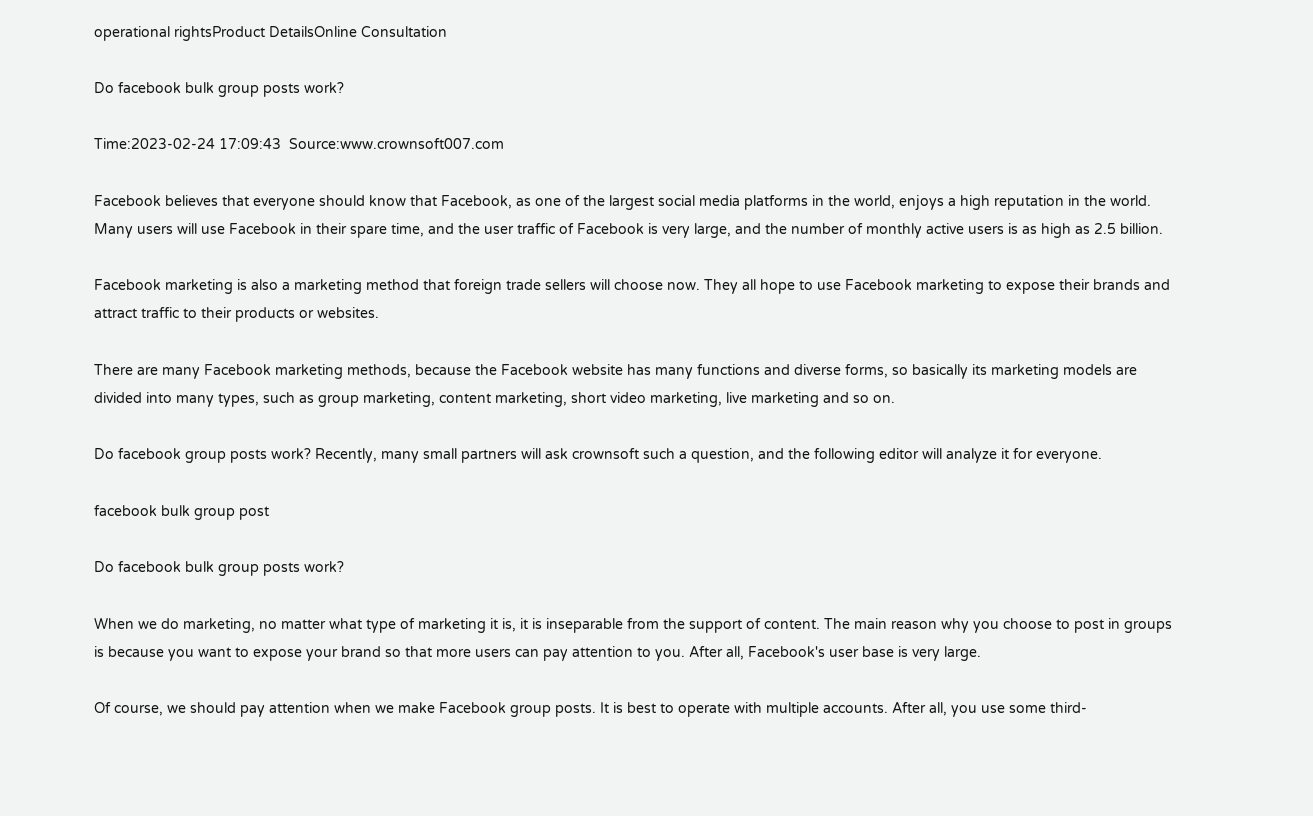operational rightsProduct DetailsOnline Consultation

Do facebook bulk group posts work?

Time:2023-02-24 17:09:43  Source:www.crownsoft007.com

Facebook believes that everyone should know that Facebook, as one of the largest social media platforms in the world, enjoys a high reputation in the world. Many users will use Facebook in their spare time, and the user traffic of Facebook is very large, and the number of monthly active users is as high as 2.5 billion.

Facebook marketing is also a marketing method that foreign trade sellers will choose now. They all hope to use Facebook marketing to expose their brands and attract traffic to their products or websites.

There are many Facebook marketing methods, because the Facebook website has many functions and diverse forms, so basically its marketing models are divided into many types, such as group marketing, content marketing, short video marketing, live marketing and so on.

Do facebook group posts work? Recently, many small partners will ask crownsoft such a question, and the following editor will analyze it for everyone.

facebook bulk group post

Do facebook bulk group posts work?

When we do marketing, no matter what type of marketing it is, it is inseparable from the support of content. The main reason why you choose to post in groups is because you want to expose your brand so that more users can pay attention to you. After all, Facebook's user base is very large.

Of course, we should pay attention when we make Facebook group posts. It is best to operate with multiple accounts. After all, you use some third-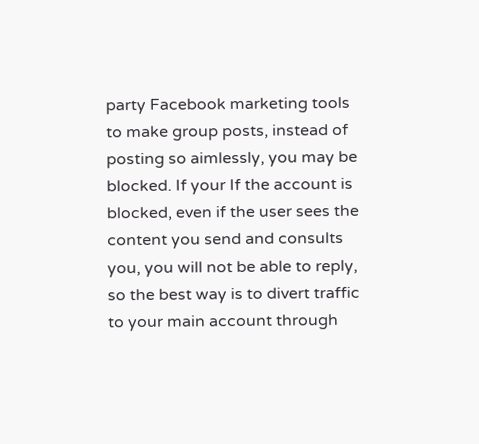party Facebook marketing tools to make group posts, instead of posting so aimlessly, you may be blocked. If your If the account is blocked, even if the user sees the content you send and consults you, you will not be able to reply, so the best way is to divert traffic to your main account through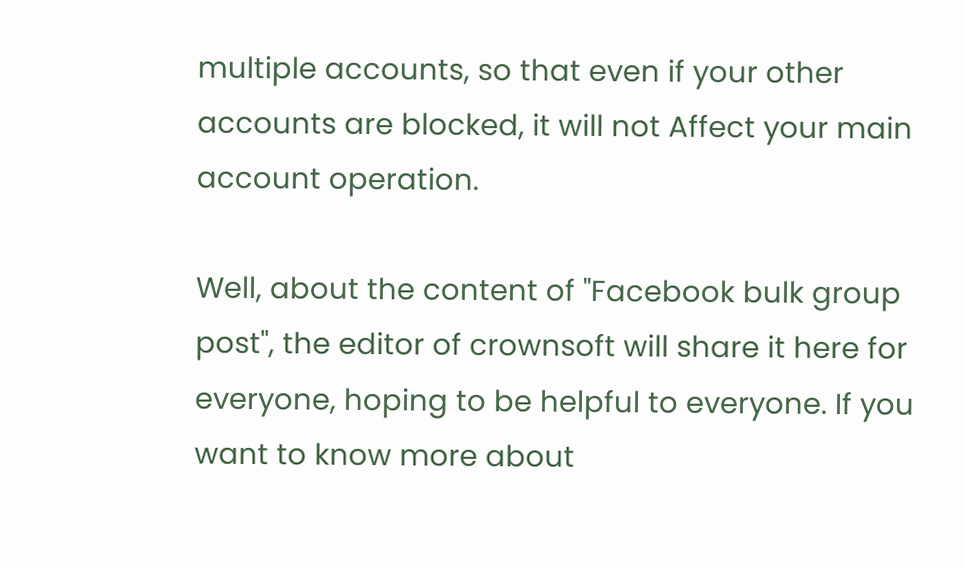multiple accounts, so that even if your other accounts are blocked, it will not Affect your main account operation.

Well, about the content of "Facebook bulk group post", the editor of crownsoft will share it here for everyone, hoping to be helpful to everyone. If you want to know more about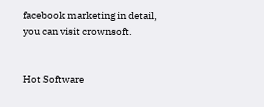facebook marketing in detail, you can visit crownsoft.


Hot Software